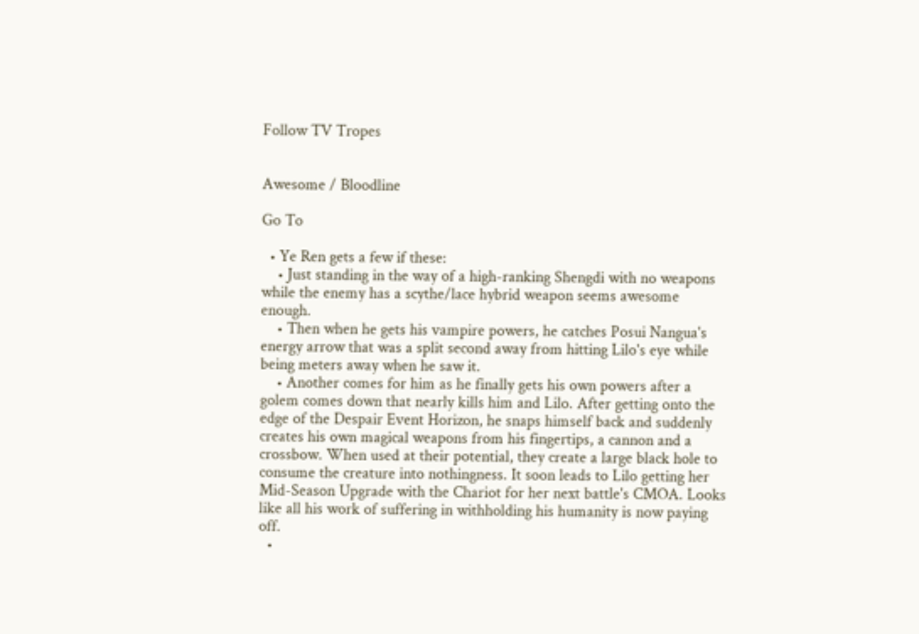Follow TV Tropes


Awesome / Bloodline

Go To

  • Ye Ren gets a few if these:
    • Just standing in the way of a high-ranking Shengdi with no weapons while the enemy has a scythe/lace hybrid weapon seems awesome enough.
    • Then when he gets his vampire powers, he catches Posui Nangua's energy arrow that was a split second away from hitting Lilo's eye while being meters away when he saw it.
    • Another comes for him as he finally gets his own powers after a golem comes down that nearly kills him and Lilo. After getting onto the edge of the Despair Event Horizon, he snaps himself back and suddenly creates his own magical weapons from his fingertips, a cannon and a crossbow. When used at their potential, they create a large black hole to consume the creature into nothingness. It soon leads to Lilo getting her Mid-Season Upgrade with the Chariot for her next battle's CMOA. Looks like all his work of suffering in withholding his humanity is now paying off.
  •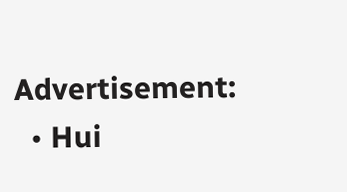Advertisement:
  • Hui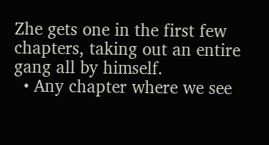Zhe gets one in the first few chapters, taking out an entire gang all by himself.
  • Any chapter where we see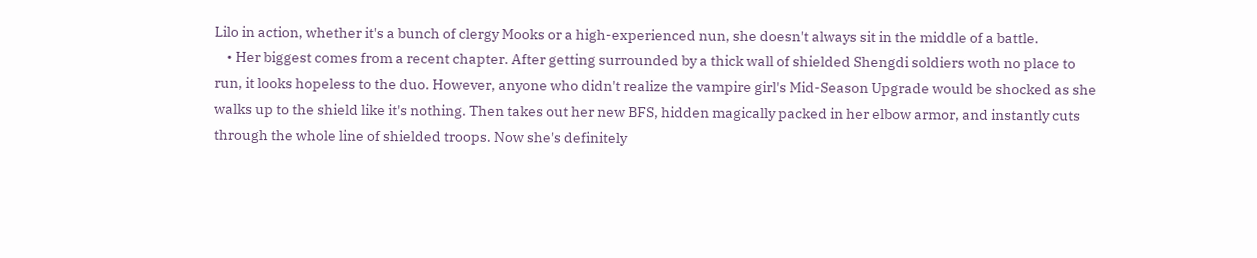Lilo in action, whether it's a bunch of clergy Mooks or a high-experienced nun, she doesn't always sit in the middle of a battle.
    • Her biggest comes from a recent chapter. After getting surrounded by a thick wall of shielded Shengdi soldiers woth no place to run, it looks hopeless to the duo. However, anyone who didn't realize the vampire girl's Mid-Season Upgrade would be shocked as she walks up to the shield like it's nothing. Then takes out her new BFS, hidden magically packed in her elbow armor, and instantly cuts through the whole line of shielded troops. Now she's definitely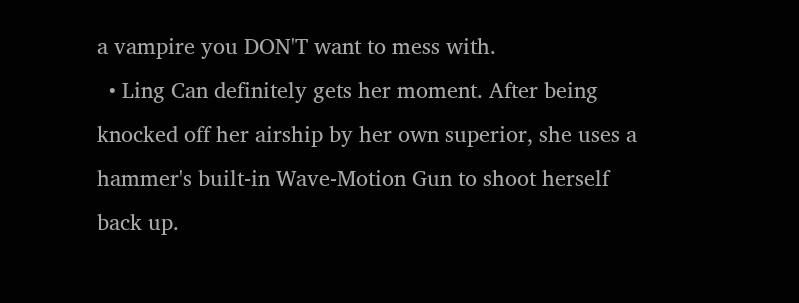a vampire you DON'T want to mess with.
  • Ling Can definitely gets her moment. After being knocked off her airship by her own superior, she uses a hammer's built-in Wave-Motion Gun to shoot herself back up.